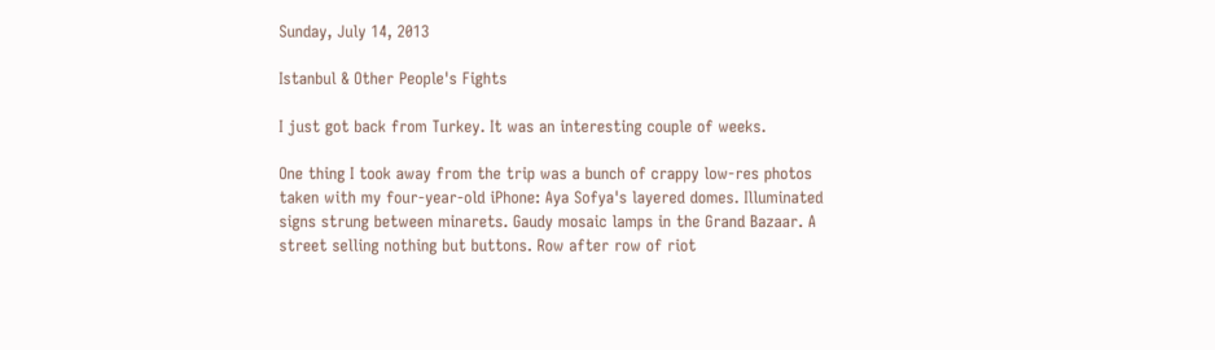Sunday, July 14, 2013

Istanbul & Other People's Fights

I just got back from Turkey. It was an interesting couple of weeks.

One thing I took away from the trip was a bunch of crappy low-res photos taken with my four-year-old iPhone: Aya Sofya's layered domes. Illuminated signs strung between minarets. Gaudy mosaic lamps in the Grand Bazaar. A street selling nothing but buttons. Row after row of riot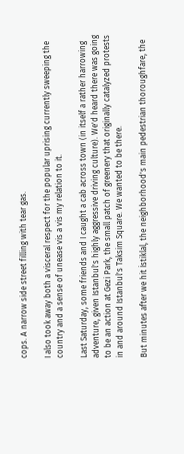cops. A narrow side street filling with tear gas.

I also took away both a visceral respect for the popular uprising currently sweeping the country and a sense of unease vis a vis my relation to it.

Last Saturday, some friends and I caught a cab across town (in itself a rather harrowing adventure, given Istanbul's highly aggressive driving culture). We'd heard there was going to be an action at Gezi Park, the small patch of greenery that originally catalyzed protests in and around Istanbul's Taksim Square. We wanted to be there.

But minutes after we hit İstiklal, the neighborhood's main pedestrian thoroughfare, the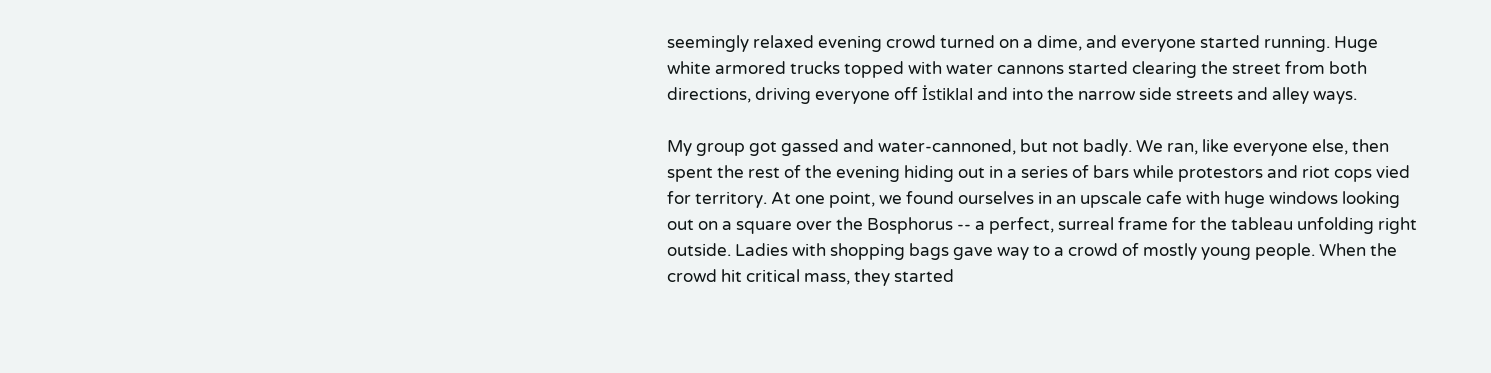seemingly relaxed evening crowd turned on a dime, and everyone started running. Huge white armored trucks topped with water cannons started clearing the street from both directions, driving everyone off İstiklal and into the narrow side streets and alley ways.

My group got gassed and water-cannoned, but not badly. We ran, like everyone else, then spent the rest of the evening hiding out in a series of bars while protestors and riot cops vied for territory. At one point, we found ourselves in an upscale cafe with huge windows looking out on a square over the Bosphorus -- a perfect, surreal frame for the tableau unfolding right outside. Ladies with shopping bags gave way to a crowd of mostly young people. When the crowd hit critical mass, they started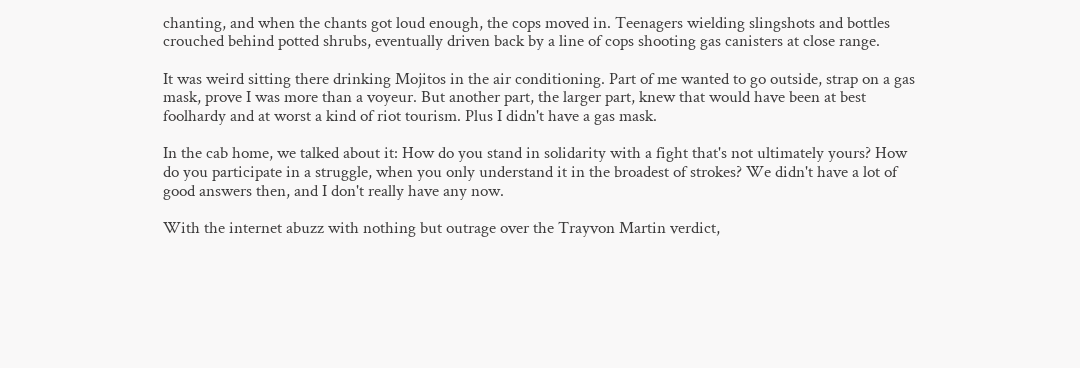chanting, and when the chants got loud enough, the cops moved in. Teenagers wielding slingshots and bottles crouched behind potted shrubs, eventually driven back by a line of cops shooting gas canisters at close range.

It was weird sitting there drinking Mojitos in the air conditioning. Part of me wanted to go outside, strap on a gas mask, prove I was more than a voyeur. But another part, the larger part, knew that would have been at best foolhardy and at worst a kind of riot tourism. Plus I didn't have a gas mask.

In the cab home, we talked about it: How do you stand in solidarity with a fight that's not ultimately yours? How do you participate in a struggle, when you only understand it in the broadest of strokes? We didn't have a lot of good answers then, and I don't really have any now.

With the internet abuzz with nothing but outrage over the Trayvon Martin verdict,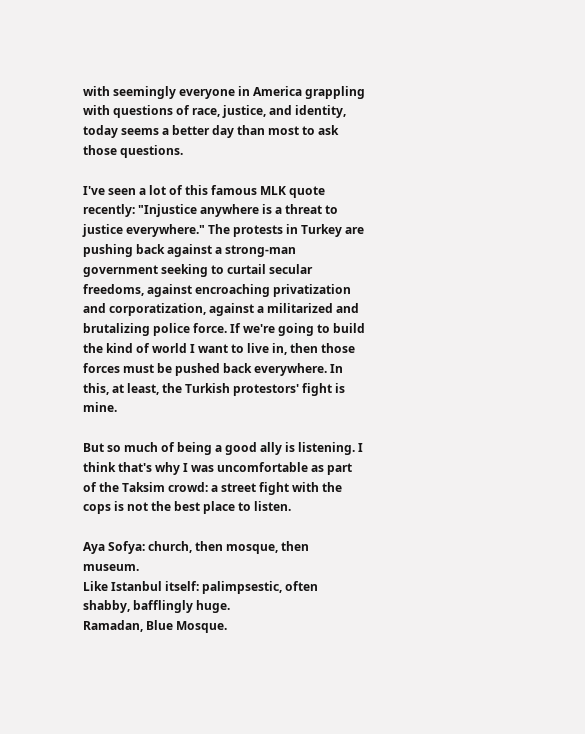with seemingly everyone in America grappling with questions of race, justice, and identity, today seems a better day than most to ask those questions.

I've seen a lot of this famous MLK quote recently: "Injustice anywhere is a threat to justice everywhere." The protests in Turkey are pushing back against a strong-man government seeking to curtail secular freedoms, against encroaching privatization and corporatization, against a militarized and brutalizing police force. If we're going to build the kind of world I want to live in, then those forces must be pushed back everywhere. In this, at least, the Turkish protestors' fight is mine.

But so much of being a good ally is listening. I think that's why I was uncomfortable as part of the Taksim crowd: a street fight with the cops is not the best place to listen.

Aya Sofya: church, then mosque, then museum.
Like Istanbul itself: palimpsestic, often shabby, bafflingly huge.
Ramadan, Blue Mosque.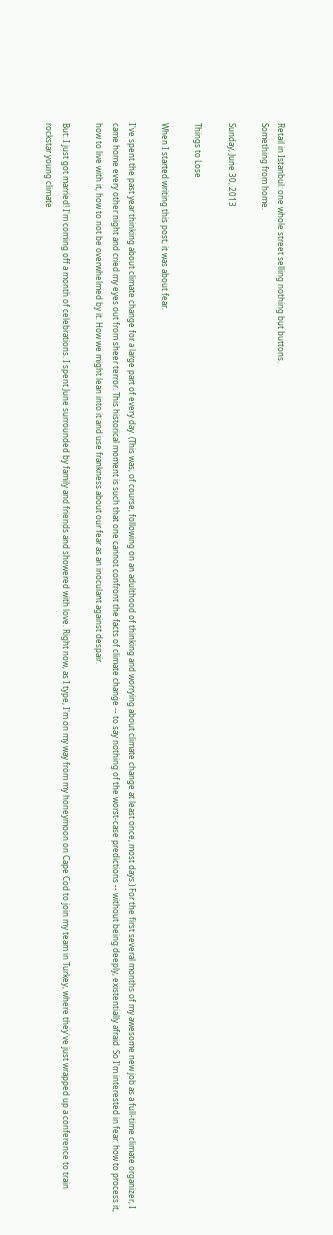Retail in Istanbul: one whole street selling nothing but buttons.
Something from home.

Sunday, June 30, 2013

Things to Lose

When I started writing this post, it was about fear.

I've spent the past year thinking about climate change for a large part of every day. (This was, of course, following on an adulthood of thinking and worrying about climate change at least once, most days.) For the first several months of my awesome new job as a full-time climate organizer, I came home every other night and cried my eyes out from sheer terror. This historical moment is such that one cannot confront the facts of climate change -- to say nothing of the worst-case predictions -- without being deeply, existentially afraid. So I'm interested in fear: how to process it, how to live with it, how to not be overwhelmed by it. How we might lean into it and use frankness about our fear as an inoculant against despair.

But: I just got married! I'm coming off a month of celebrations. I spent June surrounded by family and friends and showered with love. Right now, as I type, I'm on my way from my honeymoon on Cape Cod to join my team in Turkey, where they've just wrapped up a conference to train rockstar young climate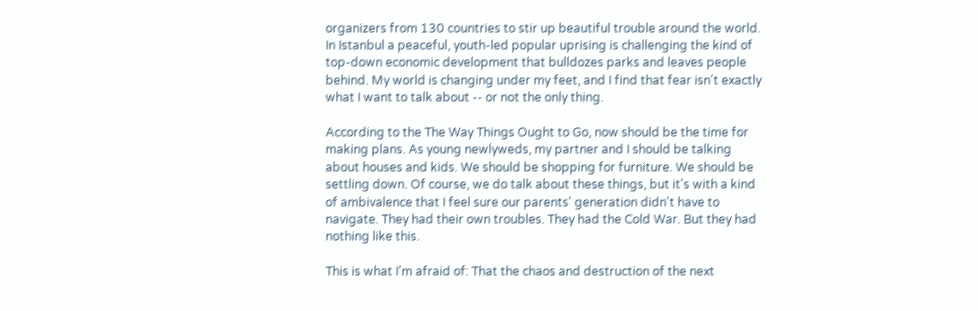organizers from 130 countries to stir up beautiful trouble around the world. In Istanbul a peaceful, youth-led popular uprising is challenging the kind of top-down economic development that bulldozes parks and leaves people behind. My world is changing under my feet, and I find that fear isn't exactly what I want to talk about -- or not the only thing.

According to the The Way Things Ought to Go, now should be the time for making plans. As young newlyweds, my partner and I should be talking about houses and kids. We should be shopping for furniture. We should be settling down. Of course, we do talk about these things, but it's with a kind of ambivalence that I feel sure our parents' generation didn't have to navigate. They had their own troubles. They had the Cold War. But they had nothing like this.

This is what I'm afraid of: That the chaos and destruction of the next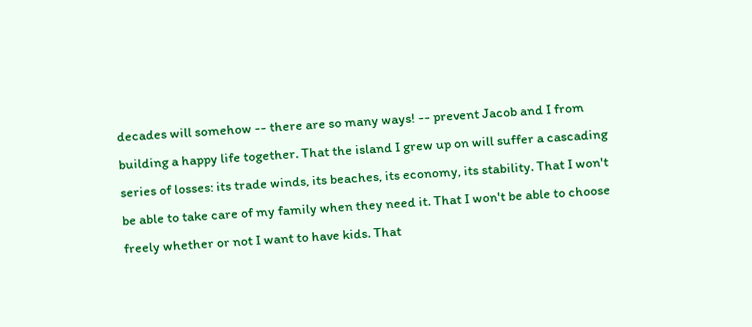decades will somehow -- there are so many ways! -- prevent Jacob and I from building a happy life together. That the island I grew up on will suffer a cascading series of losses: its trade winds, its beaches, its economy, its stability. That I won't be able to take care of my family when they need it. That I won't be able to choose freely whether or not I want to have kids. That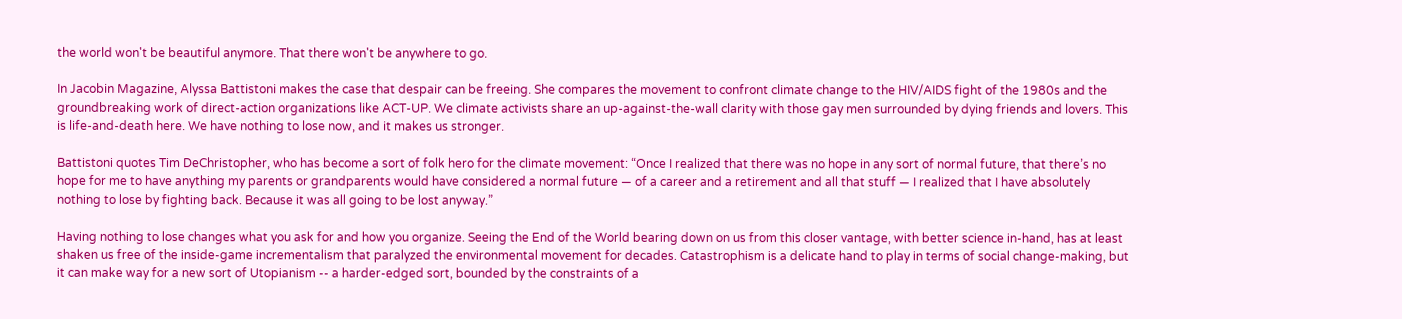the world won't be beautiful anymore. That there won't be anywhere to go.

In Jacobin Magazine, Alyssa Battistoni makes the case that despair can be freeing. She compares the movement to confront climate change to the HIV/AIDS fight of the 1980s and the groundbreaking work of direct-action organizations like ACT-UP. We climate activists share an up-against-the-wall clarity with those gay men surrounded by dying friends and lovers. This is life-and-death here. We have nothing to lose now, and it makes us stronger.

Battistoni quotes Tim DeChristopher, who has become a sort of folk hero for the climate movement: “Once I realized that there was no hope in any sort of normal future, that there’s no hope for me to have anything my parents or grandparents would have considered a normal future — of a career and a retirement and all that stuff — I realized that I have absolutely nothing to lose by fighting back. Because it was all going to be lost anyway.”

Having nothing to lose changes what you ask for and how you organize. Seeing the End of the World bearing down on us from this closer vantage, with better science in-hand, has at least shaken us free of the inside-game incrementalism that paralyzed the environmental movement for decades. Catastrophism is a delicate hand to play in terms of social change-making, but it can make way for a new sort of Utopianism -- a harder-edged sort, bounded by the constraints of a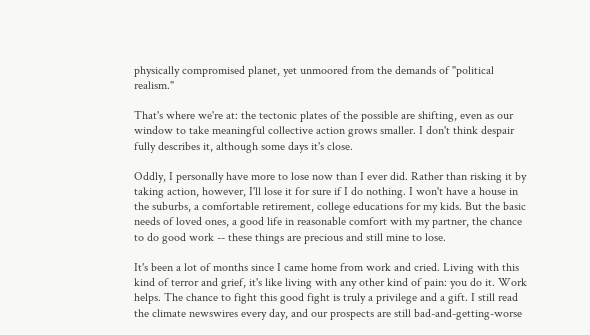physically compromised planet, yet unmoored from the demands of "political realism."

That's where we're at: the tectonic plates of the possible are shifting, even as our window to take meaningful collective action grows smaller. I don't think despair fully describes it, although some days it's close.

Oddly, I personally have more to lose now than I ever did. Rather than risking it by taking action, however, I'll lose it for sure if I do nothing. I won't have a house in the suburbs, a comfortable retirement, college educations for my kids. But the basic needs of loved ones, a good life in reasonable comfort with my partner, the chance to do good work -- these things are precious and still mine to lose.

It's been a lot of months since I came home from work and cried. Living with this kind of terror and grief, it's like living with any other kind of pain: you do it. Work helps. The chance to fight this good fight is truly a privilege and a gift. I still read the climate newswires every day, and our prospects are still bad-and-getting-worse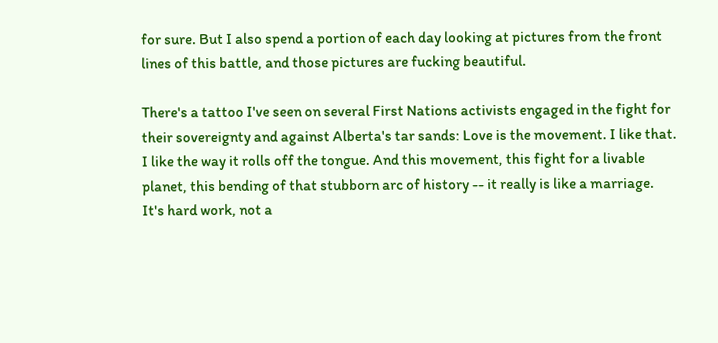for sure. But I also spend a portion of each day looking at pictures from the front lines of this battle, and those pictures are fucking beautiful.

There's a tattoo I've seen on several First Nations activists engaged in the fight for their sovereignty and against Alberta's tar sands: Love is the movement. I like that. I like the way it rolls off the tongue. And this movement, this fight for a livable planet, this bending of that stubborn arc of history -- it really is like a marriage. It's hard work, not a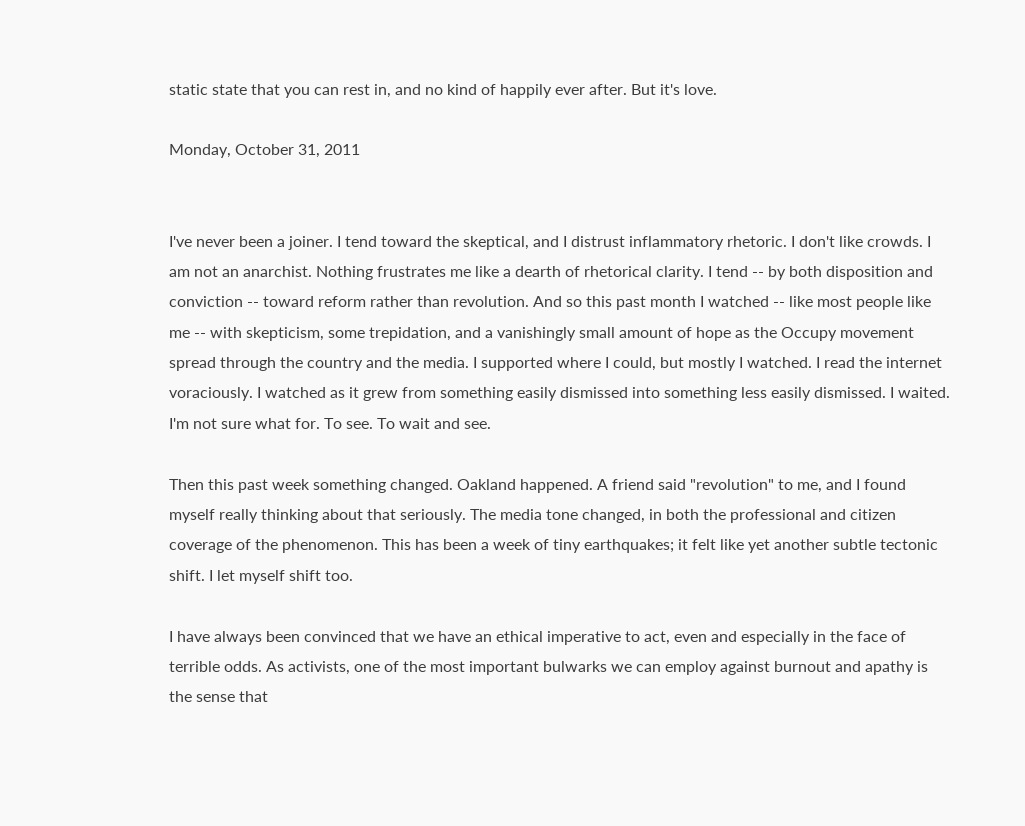static state that you can rest in, and no kind of happily ever after. But it's love.

Monday, October 31, 2011


I've never been a joiner. I tend toward the skeptical, and I distrust inflammatory rhetoric. I don't like crowds. I am not an anarchist. Nothing frustrates me like a dearth of rhetorical clarity. I tend -- by both disposition and conviction -- toward reform rather than revolution. And so this past month I watched -- like most people like me -- with skepticism, some trepidation, and a vanishingly small amount of hope as the Occupy movement spread through the country and the media. I supported where I could, but mostly I watched. I read the internet voraciously. I watched as it grew from something easily dismissed into something less easily dismissed. I waited. I'm not sure what for. To see. To wait and see.

Then this past week something changed. Oakland happened. A friend said "revolution" to me, and I found myself really thinking about that seriously. The media tone changed, in both the professional and citizen coverage of the phenomenon. This has been a week of tiny earthquakes; it felt like yet another subtle tectonic shift. I let myself shift too.

I have always been convinced that we have an ethical imperative to act, even and especially in the face of terrible odds. As activists, one of the most important bulwarks we can employ against burnout and apathy is the sense that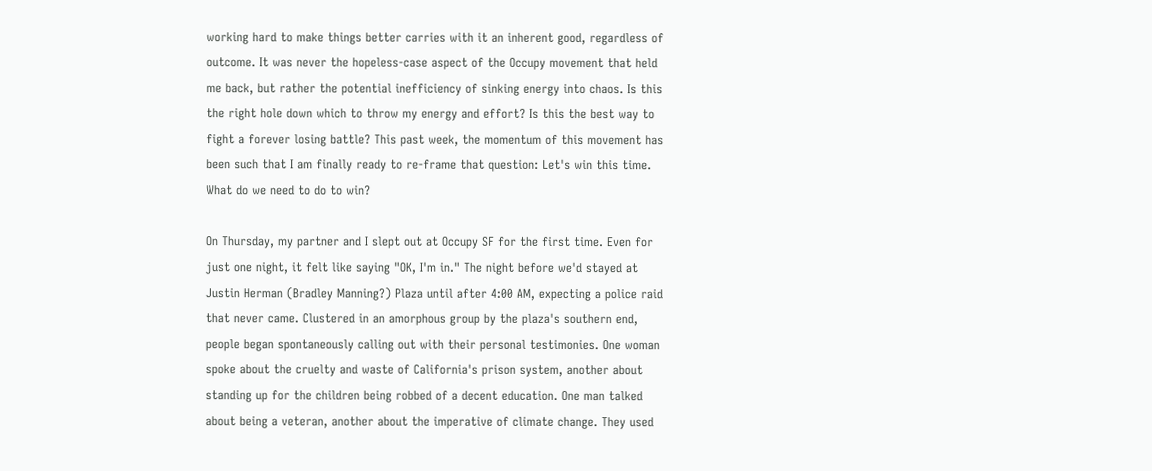working hard to make things better carries with it an inherent good, regardless of outcome. It was never the hopeless-case aspect of the Occupy movement that held me back, but rather the potential inefficiency of sinking energy into chaos. Is this the right hole down which to throw my energy and effort? Is this the best way to fight a forever losing battle? This past week, the momentum of this movement has been such that I am finally ready to re-frame that question: Let's win this time. What do we need to do to win?

On Thursday, my partner and I slept out at Occupy SF for the first time. Even for just one night, it felt like saying "OK, I'm in." The night before we'd stayed at Justin Herman (Bradley Manning?) Plaza until after 4:00 AM, expecting a police raid that never came. Clustered in an amorphous group by the plaza's southern end, people began spontaneously calling out with their personal testimonies. One woman spoke about the cruelty and waste of California's prison system, another about standing up for the children being robbed of a decent education. One man talked about being a veteran, another about the imperative of climate change. They used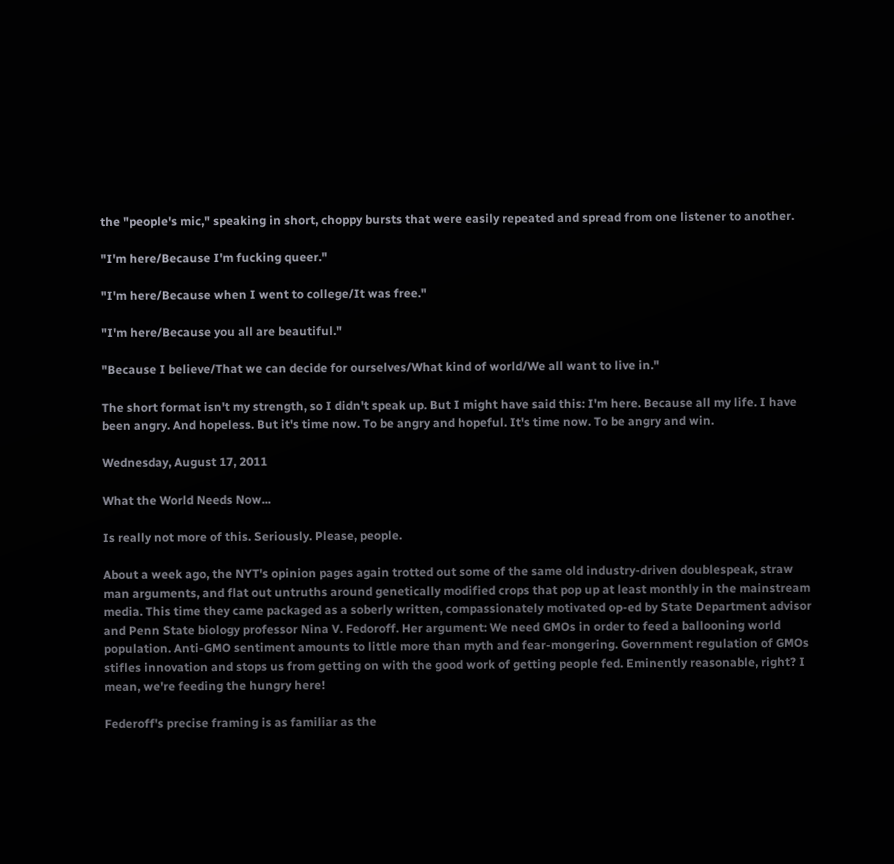the "people's mic," speaking in short, choppy bursts that were easily repeated and spread from one listener to another.

"I'm here/Because I'm fucking queer."

"I'm here/Because when I went to college/It was free."

"I'm here/Because you all are beautiful."

"Because I believe/That we can decide for ourselves/What kind of world/We all want to live in."

The short format isn't my strength, so I didn't speak up. But I might have said this: I'm here. Because all my life. I have been angry. And hopeless. But it's time now. To be angry and hopeful. It's time now. To be angry and win.

Wednesday, August 17, 2011

What the World Needs Now...

Is really not more of this. Seriously. Please, people.

About a week ago, the NYT's opinion pages again trotted out some of the same old industry-driven doublespeak, straw man arguments, and flat out untruths around genetically modified crops that pop up at least monthly in the mainstream media. This time they came packaged as a soberly written, compassionately motivated op-ed by State Department advisor and Penn State biology professor Nina V. Fedoroff. Her argument: We need GMOs in order to feed a ballooning world population. Anti-GMO sentiment amounts to little more than myth and fear-mongering. Government regulation of GMOs stifles innovation and stops us from getting on with the good work of getting people fed. Eminently reasonable, right? I mean, we're feeding the hungry here!

Federoff's precise framing is as familiar as the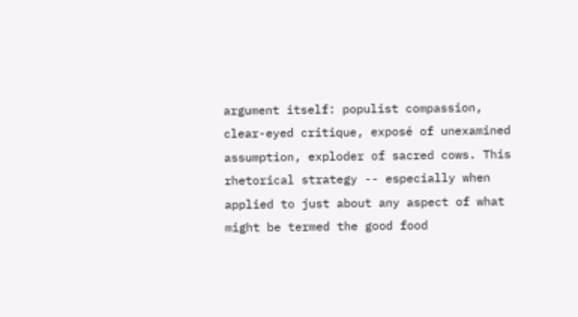argument itself: populist compassion, clear-eyed critique, exposé of unexamined assumption, exploder of sacred cows. This rhetorical strategy -- especially when applied to just about any aspect of what might be termed the good food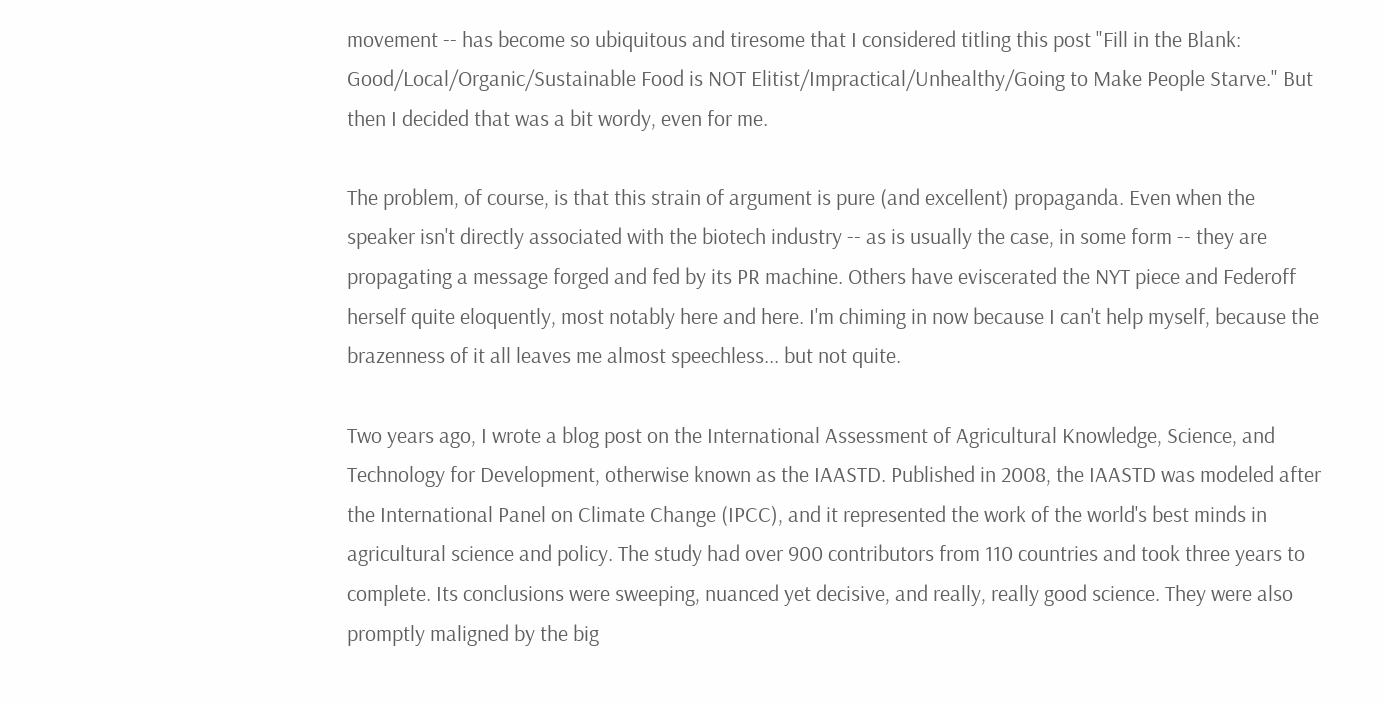movement -- has become so ubiquitous and tiresome that I considered titling this post "Fill in the Blank: Good/Local/Organic/Sustainable Food is NOT Elitist/Impractical/Unhealthy/Going to Make People Starve." But then I decided that was a bit wordy, even for me.

The problem, of course, is that this strain of argument is pure (and excellent) propaganda. Even when the speaker isn't directly associated with the biotech industry -- as is usually the case, in some form -- they are propagating a message forged and fed by its PR machine. Others have eviscerated the NYT piece and Federoff herself quite eloquently, most notably here and here. I'm chiming in now because I can't help myself, because the brazenness of it all leaves me almost speechless... but not quite.

Two years ago, I wrote a blog post on the International Assessment of Agricultural Knowledge, Science, and Technology for Development, otherwise known as the IAASTD. Published in 2008, the IAASTD was modeled after the International Panel on Climate Change (IPCC), and it represented the work of the world's best minds in agricultural science and policy. The study had over 900 contributors from 110 countries and took three years to complete. Its conclusions were sweeping, nuanced yet decisive, and really, really good science. They were also promptly maligned by the big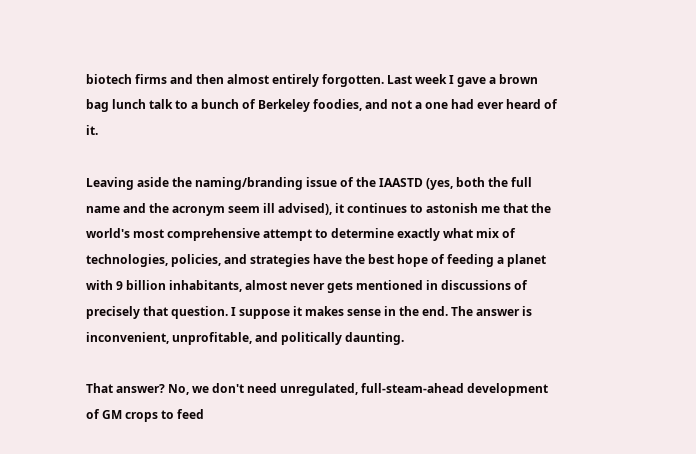biotech firms and then almost entirely forgotten. Last week I gave a brown bag lunch talk to a bunch of Berkeley foodies, and not a one had ever heard of it.

Leaving aside the naming/branding issue of the IAASTD (yes, both the full name and the acronym seem ill advised), it continues to astonish me that the world's most comprehensive attempt to determine exactly what mix of technologies, policies, and strategies have the best hope of feeding a planet with 9 billion inhabitants, almost never gets mentioned in discussions of precisely that question. I suppose it makes sense in the end. The answer is inconvenient, unprofitable, and politically daunting.

That answer? No, we don't need unregulated, full-steam-ahead development of GM crops to feed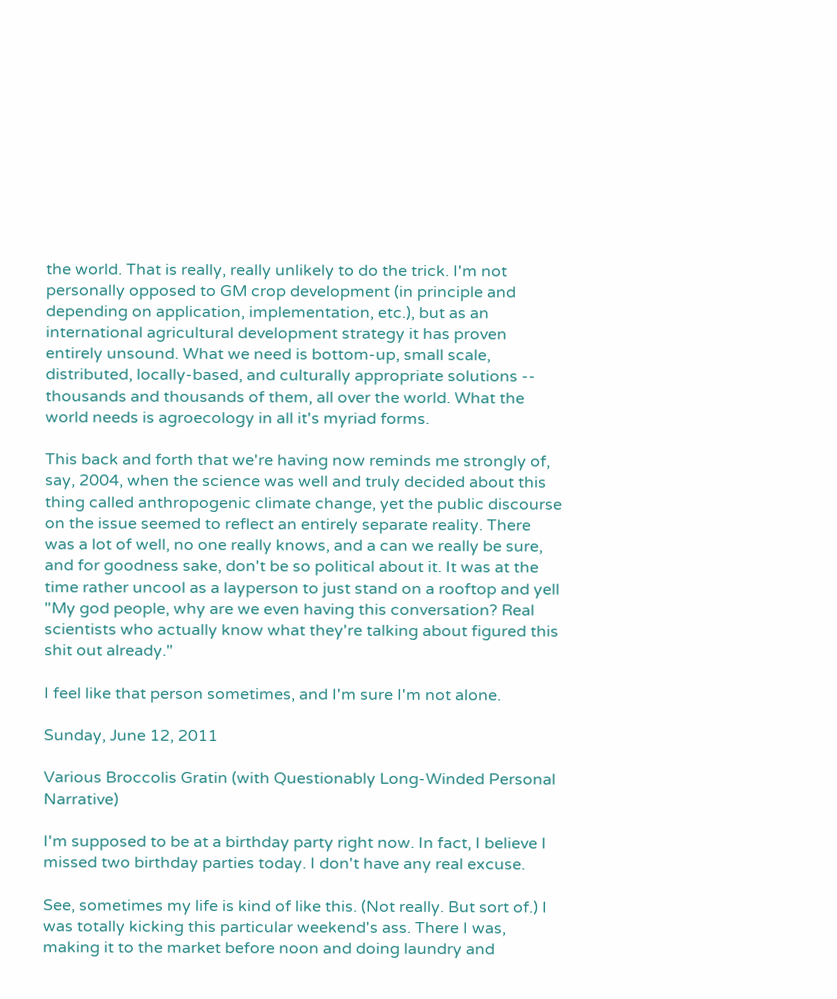the world. That is really, really unlikely to do the trick. I'm not personally opposed to GM crop development (in principle and depending on application, implementation, etc.), but as an international agricultural development strategy it has proven entirely unsound. What we need is bottom-up, small scale, distributed, locally-based, and culturally appropriate solutions -- thousands and thousands of them, all over the world. What the world needs is agroecology in all it's myriad forms.

This back and forth that we're having now reminds me strongly of, say, 2004, when the science was well and truly decided about this thing called anthropogenic climate change, yet the public discourse on the issue seemed to reflect an entirely separate reality. There was a lot of well, no one really knows, and a can we really be sure, and for goodness sake, don't be so political about it. It was at the time rather uncool as a layperson to just stand on a rooftop and yell "My god people, why are we even having this conversation? Real scientists who actually know what they're talking about figured this shit out already."

I feel like that person sometimes, and I'm sure I'm not alone.

Sunday, June 12, 2011

Various Broccolis Gratin (with Questionably Long-Winded Personal Narrative)

I'm supposed to be at a birthday party right now. In fact, I believe I missed two birthday parties today. I don't have any real excuse.

See, sometimes my life is kind of like this. (Not really. But sort of.) I was totally kicking this particular weekend's ass. There I was, making it to the market before noon and doing laundry and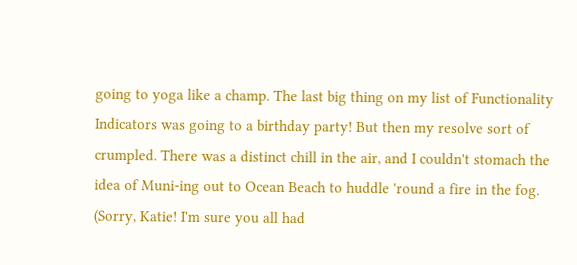going to yoga like a champ. The last big thing on my list of Functionality Indicators was going to a birthday party! But then my resolve sort of crumpled. There was a distinct chill in the air, and I couldn't stomach the idea of Muni-ing out to Ocean Beach to huddle 'round a fire in the fog. (Sorry, Katie! I'm sure you all had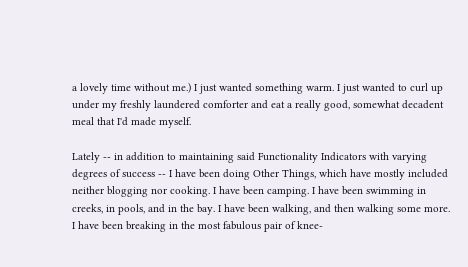a lovely time without me.) I just wanted something warm. I just wanted to curl up under my freshly laundered comforter and eat a really good, somewhat decadent meal that I'd made myself.

Lately -- in addition to maintaining said Functionality Indicators with varying degrees of success -- I have been doing Other Things, which have mostly included neither blogging nor cooking. I have been camping. I have been swimming in creeks, in pools, and in the bay. I have been walking, and then walking some more. I have been breaking in the most fabulous pair of knee-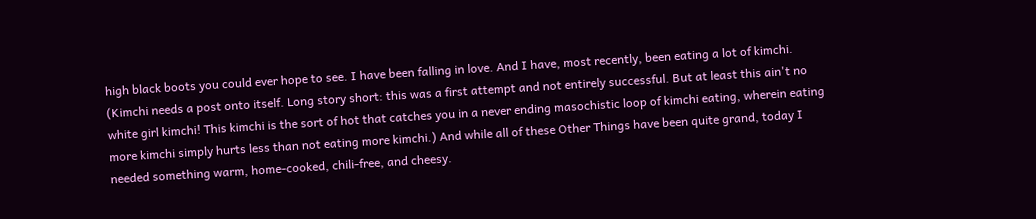high black boots you could ever hope to see. I have been falling in love. And I have, most recently, been eating a lot of kimchi. (Kimchi needs a post onto itself. Long story short: this was a first attempt and not entirely successful. But at least this ain't no white girl kimchi! This kimchi is the sort of hot that catches you in a never ending masochistic loop of kimchi eating, wherein eating more kimchi simply hurts less than not eating more kimchi.) And while all of these Other Things have been quite grand, today I needed something warm, home-cooked, chili-free, and cheesy.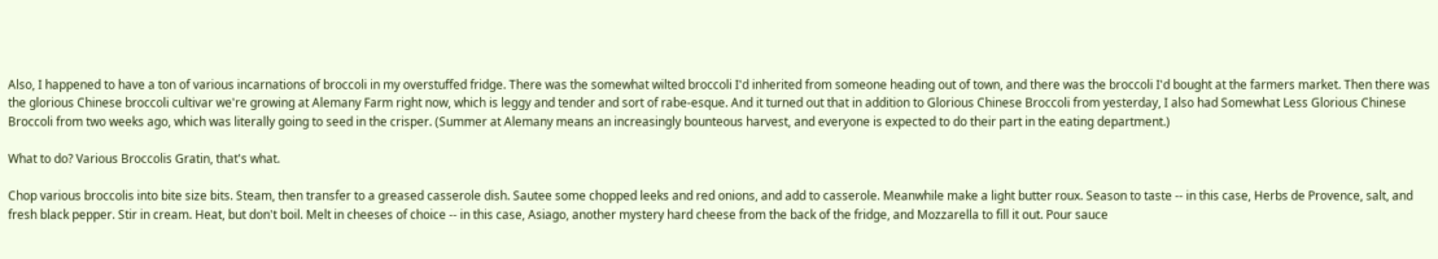Also, I happened to have a ton of various incarnations of broccoli in my overstuffed fridge. There was the somewhat wilted broccoli I'd inherited from someone heading out of town, and there was the broccoli I'd bought at the farmers market. Then there was the glorious Chinese broccoli cultivar we're growing at Alemany Farm right now, which is leggy and tender and sort of rabe-esque. And it turned out that in addition to Glorious Chinese Broccoli from yesterday, I also had Somewhat Less Glorious Chinese Broccoli from two weeks ago, which was literally going to seed in the crisper. (Summer at Alemany means an increasingly bounteous harvest, and everyone is expected to do their part in the eating department.)

What to do? Various Broccolis Gratin, that's what.

Chop various broccolis into bite size bits. Steam, then transfer to a greased casserole dish. Sautee some chopped leeks and red onions, and add to casserole. Meanwhile make a light butter roux. Season to taste -- in this case, Herbs de Provence, salt, and fresh black pepper. Stir in cream. Heat, but don't boil. Melt in cheeses of choice -- in this case, Asiago, another mystery hard cheese from the back of the fridge, and Mozzarella to fill it out. Pour sauce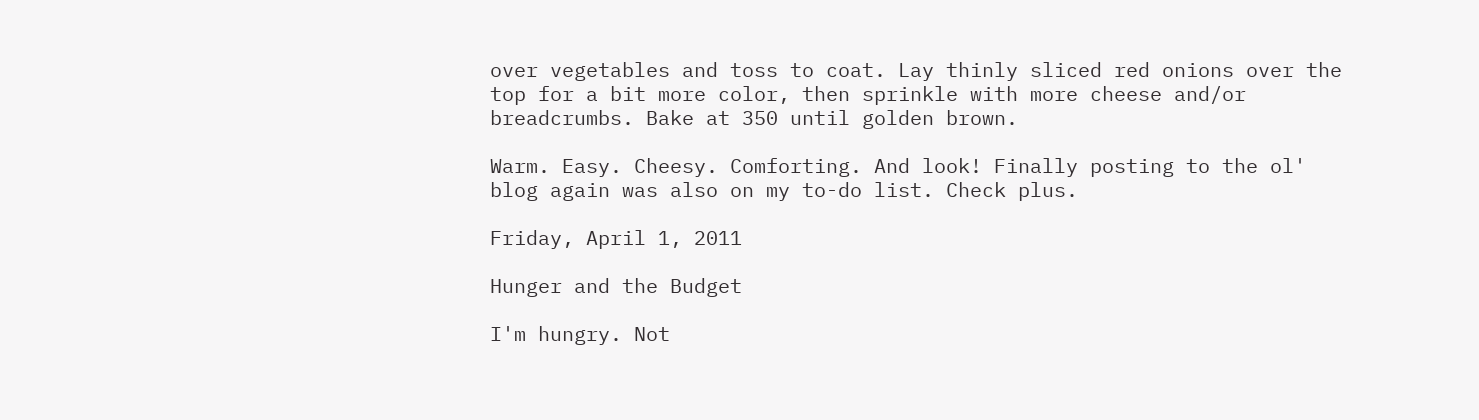over vegetables and toss to coat. Lay thinly sliced red onions over the top for a bit more color, then sprinkle with more cheese and/or breadcrumbs. Bake at 350 until golden brown.

Warm. Easy. Cheesy. Comforting. And look! Finally posting to the ol' blog again was also on my to-do list. Check plus.

Friday, April 1, 2011

Hunger and the Budget

I'm hungry. Not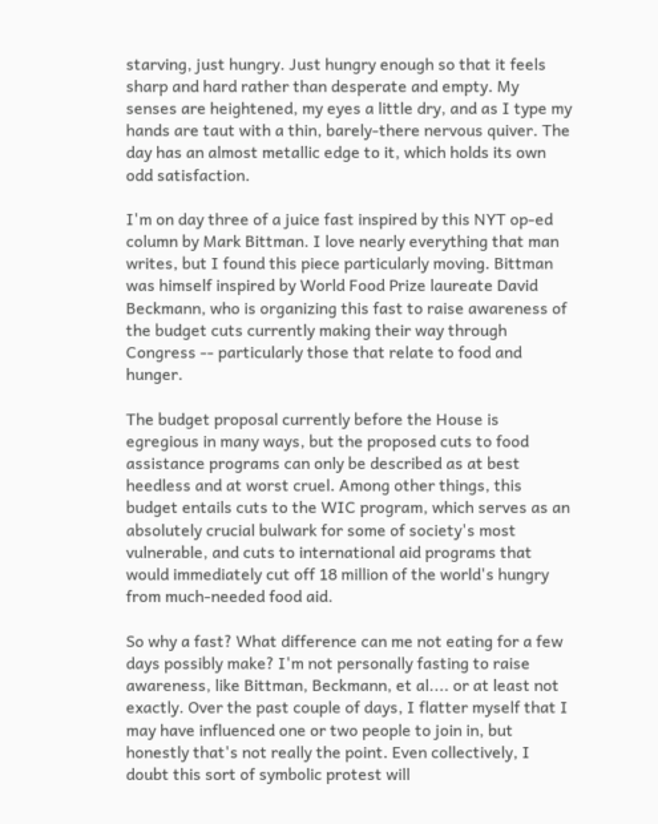starving, just hungry. Just hungry enough so that it feels sharp and hard rather than desperate and empty. My senses are heightened, my eyes a little dry, and as I type my hands are taut with a thin, barely-there nervous quiver. The day has an almost metallic edge to it, which holds its own odd satisfaction.

I'm on day three of a juice fast inspired by this NYT op-ed column by Mark Bittman. I love nearly everything that man writes, but I found this piece particularly moving. Bittman was himself inspired by World Food Prize laureate David Beckmann, who is organizing this fast to raise awareness of the budget cuts currently making their way through Congress -- particularly those that relate to food and hunger.

The budget proposal currently before the House is egregious in many ways, but the proposed cuts to food assistance programs can only be described as at best heedless and at worst cruel. Among other things, this budget entails cuts to the WIC program, which serves as an absolutely crucial bulwark for some of society's most vulnerable, and cuts to international aid programs that would immediately cut off 18 million of the world's hungry from much-needed food aid.

So why a fast? What difference can me not eating for a few days possibly make? I'm not personally fasting to raise awareness, like Bittman, Beckmann, et al.... or at least not exactly. Over the past couple of days, I flatter myself that I may have influenced one or two people to join in, but honestly that's not really the point. Even collectively, I doubt this sort of symbolic protest will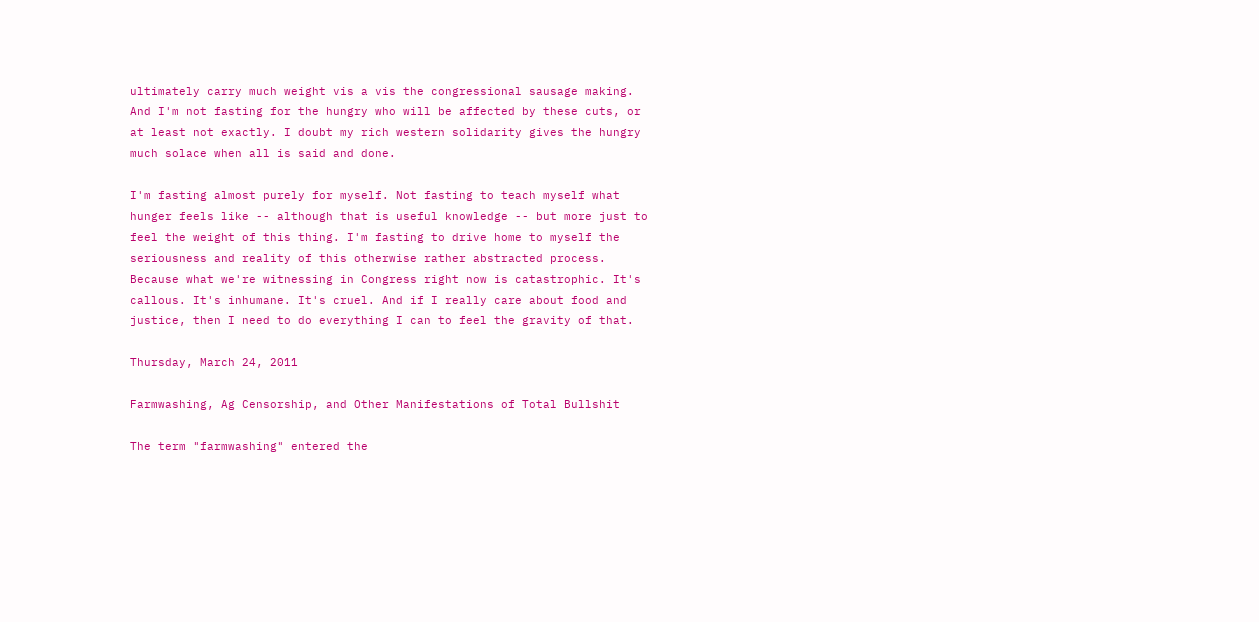ultimately carry much weight vis a vis the congressional sausage making. And I'm not fasting for the hungry who will be affected by these cuts, or at least not exactly. I doubt my rich western solidarity gives the hungry much solace when all is said and done.

I'm fasting almost purely for myself. Not fasting to teach myself what hunger feels like -- although that is useful knowledge -- but more just to feel the weight of this thing. I'm fasting to drive home to myself the seriousness and reality of this otherwise rather abstracted process. Because what we're witnessing in Congress right now is catastrophic. It's callous. It's inhumane. It's cruel. And if I really care about food and justice, then I need to do everything I can to feel the gravity of that.

Thursday, March 24, 2011

Farmwashing, Ag Censorship, and Other Manifestations of Total Bullshit

The term "farmwashing" entered the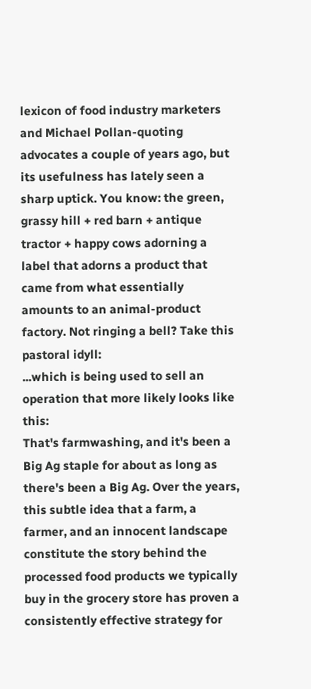lexicon of food industry marketers and Michael Pollan-quoting advocates a couple of years ago, but its usefulness has lately seen a sharp uptick. You know: the green, grassy hill + red barn + antique tractor + happy cows adorning a label that adorns a product that came from what essentially amounts to an animal-product factory. Not ringing a bell? Take this pastoral idyll:
...which is being used to sell an operation that more likely looks like this:
That's farmwashing, and it's been a Big Ag staple for about as long as there's been a Big Ag. Over the years, this subtle idea that a farm, a farmer, and an innocent landscape constitute the story behind the processed food products we typically buy in the grocery store has proven a consistently effective strategy for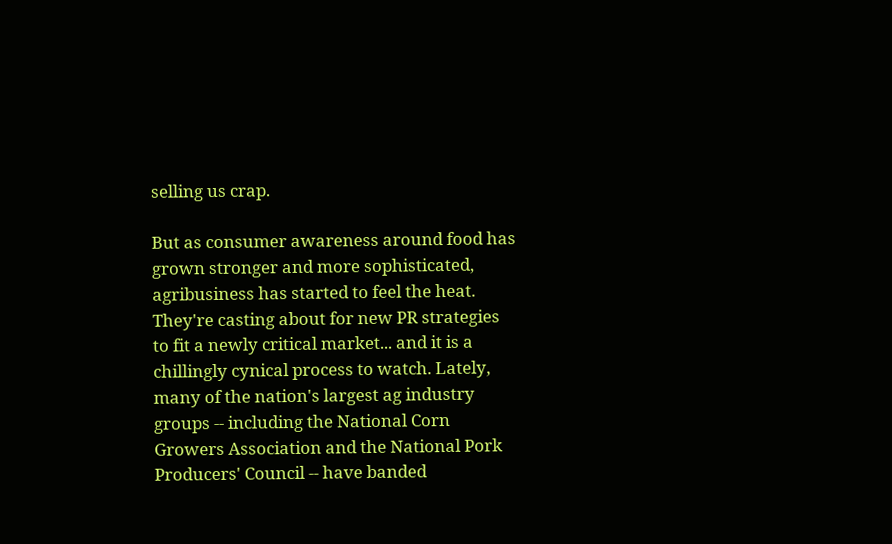selling us crap.

But as consumer awareness around food has grown stronger and more sophisticated, agribusiness has started to feel the heat. They're casting about for new PR strategies to fit a newly critical market... and it is a chillingly cynical process to watch. Lately, many of the nation's largest ag industry groups -- including the National Corn Growers Association and the National Pork Producers' Council -- have banded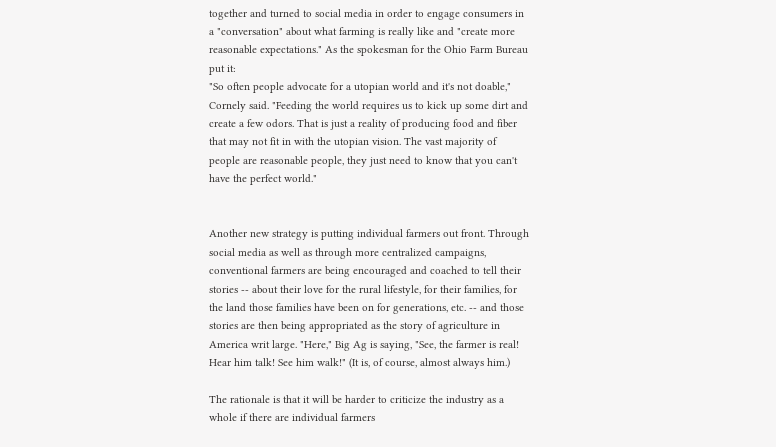together and turned to social media in order to engage consumers in a "conversation" about what farming is really like and "create more reasonable expectations." As the spokesman for the Ohio Farm Bureau put it:
"So often people advocate for a utopian world and it's not doable," Cornely said. "Feeding the world requires us to kick up some dirt and create a few odors. That is just a reality of producing food and fiber that may not fit in with the utopian vision. The vast majority of people are reasonable people, they just need to know that you can't have the perfect world."


Another new strategy is putting individual farmers out front. Through social media as well as through more centralized campaigns, conventional farmers are being encouraged and coached to tell their stories -- about their love for the rural lifestyle, for their families, for the land those families have been on for generations, etc. -- and those stories are then being appropriated as the story of agriculture in America writ large. "Here," Big Ag is saying, "See, the farmer is real! Hear him talk! See him walk!" (It is, of course, almost always him.)

The rationale is that it will be harder to criticize the industry as a whole if there are individual farmers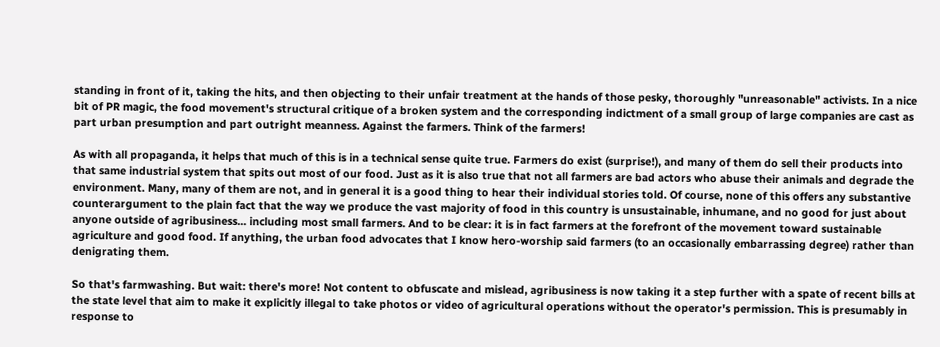standing in front of it, taking the hits, and then objecting to their unfair treatment at the hands of those pesky, thoroughly "unreasonable" activists. In a nice bit of PR magic, the food movement's structural critique of a broken system and the corresponding indictment of a small group of large companies are cast as part urban presumption and part outright meanness. Against the farmers. Think of the farmers!

As with all propaganda, it helps that much of this is in a technical sense quite true. Farmers do exist (surprise!), and many of them do sell their products into that same industrial system that spits out most of our food. Just as it is also true that not all farmers are bad actors who abuse their animals and degrade the environment. Many, many of them are not, and in general it is a good thing to hear their individual stories told. Of course, none of this offers any substantive counterargument to the plain fact that the way we produce the vast majority of food in this country is unsustainable, inhumane, and no good for just about anyone outside of agribusiness... including most small farmers. And to be clear: it is in fact farmers at the forefront of the movement toward sustainable agriculture and good food. If anything, the urban food advocates that I know hero-worship said farmers (to an occasionally embarrassing degree) rather than denigrating them.

So that's farmwashing. But wait: there's more! Not content to obfuscate and mislead, agribusiness is now taking it a step further with a spate of recent bills at the state level that aim to make it explicitly illegal to take photos or video of agricultural operations without the operator's permission. This is presumably in response to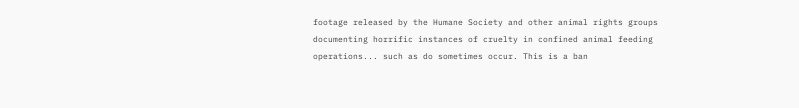footage released by the Humane Society and other animal rights groups documenting horrific instances of cruelty in confined animal feeding operations... such as do sometimes occur. This is a ban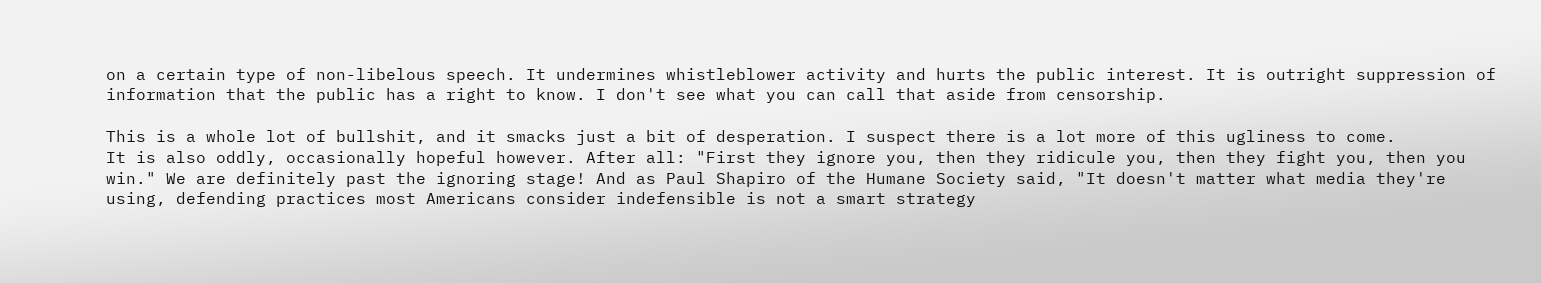on a certain type of non-libelous speech. It undermines whistleblower activity and hurts the public interest. It is outright suppression of information that the public has a right to know. I don't see what you can call that aside from censorship.

This is a whole lot of bullshit, and it smacks just a bit of desperation. I suspect there is a lot more of this ugliness to come.
It is also oddly, occasionally hopeful however. After all: "First they ignore you, then they ridicule you, then they fight you, then you win." We are definitely past the ignoring stage! And as Paul Shapiro of the Humane Society said, "It doesn't matter what media they're using, defending practices most Americans consider indefensible is not a smart strategy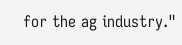for the ag industry."